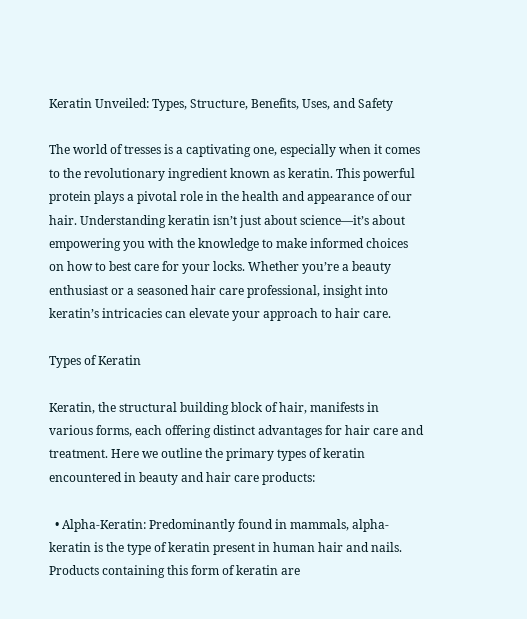Keratin Unveiled: Types, Structure, Benefits, Uses, and Safety

The world of tresses is a captivating one, especially when it comes to the revolutionary ingredient known as keratin. This powerful protein plays a pivotal role in the health and appearance of our hair. Understanding keratin isn’t just about science—it’s about empowering you with the knowledge to make informed choices on how to best care for your locks. Whether you’re a beauty enthusiast or a seasoned hair care professional, insight into keratin’s intricacies can elevate your approach to hair care.

Types of Keratin

Keratin, the structural building block of hair, manifests in various forms, each offering distinct advantages for hair care and treatment. Here we outline the primary types of keratin encountered in beauty and hair care products:

  • Alpha-Keratin: Predominantly found in mammals, alpha-keratin is the type of keratin present in human hair and nails. Products containing this form of keratin are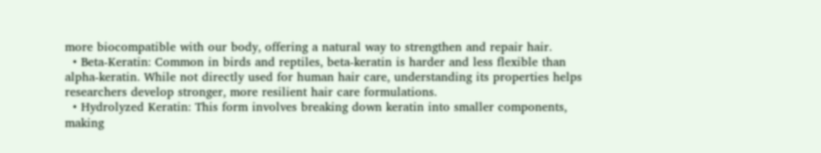more biocompatible with our body, offering a natural way to strengthen and repair hair.
  • Beta-Keratin: Common in birds and reptiles, beta-keratin is harder and less flexible than alpha-keratin. While not directly used for human hair care, understanding its properties helps researchers develop stronger, more resilient hair care formulations.
  • Hydrolyzed Keratin: This form involves breaking down keratin into smaller components, making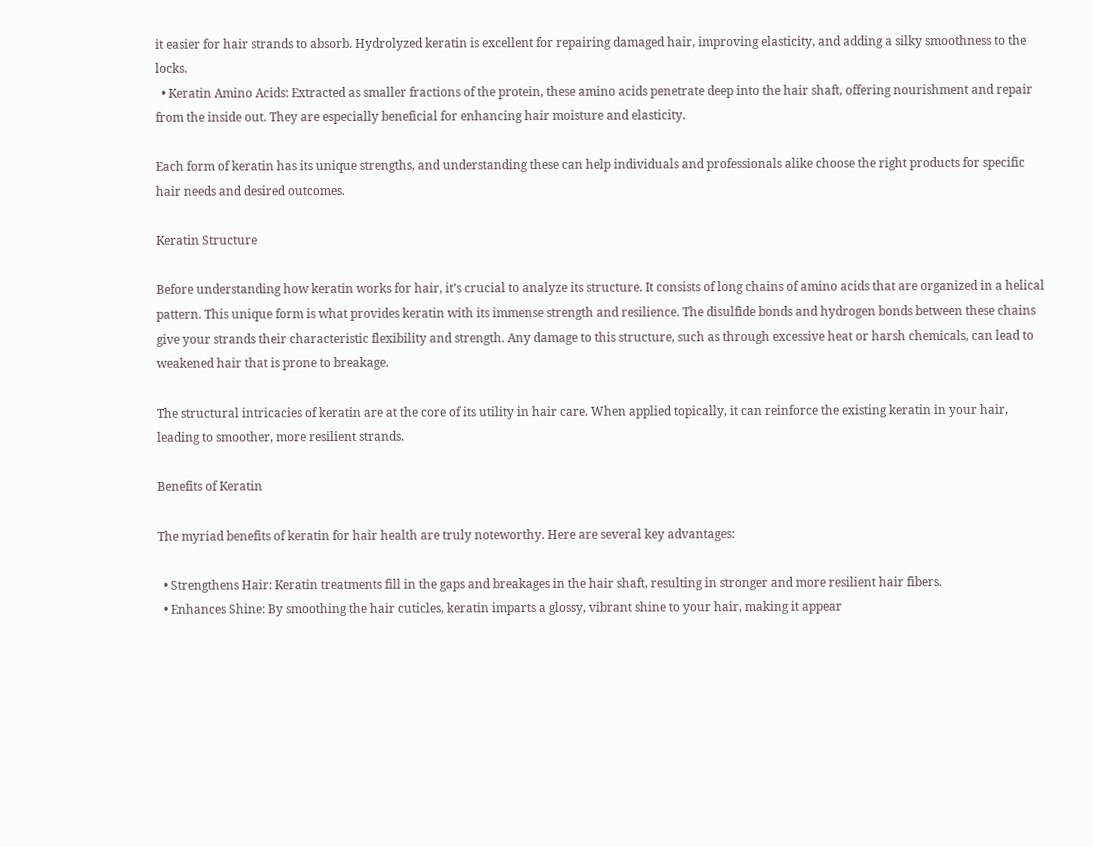it easier for hair strands to absorb. Hydrolyzed keratin is excellent for repairing damaged hair, improving elasticity, and adding a silky smoothness to the locks.
  • Keratin Amino Acids: Extracted as smaller fractions of the protein, these amino acids penetrate deep into the hair shaft, offering nourishment and repair from the inside out. They are especially beneficial for enhancing hair moisture and elasticity.

Each form of keratin has its unique strengths, and understanding these can help individuals and professionals alike choose the right products for specific hair needs and desired outcomes.

Keratin Structure

Before understanding how keratin works for hair, it’s crucial to analyze its structure. It consists of long chains of amino acids that are organized in a helical pattern. This unique form is what provides keratin with its immense strength and resilience. The disulfide bonds and hydrogen bonds between these chains give your strands their characteristic flexibility and strength. Any damage to this structure, such as through excessive heat or harsh chemicals, can lead to weakened hair that is prone to breakage.

The structural intricacies of keratin are at the core of its utility in hair care. When applied topically, it can reinforce the existing keratin in your hair, leading to smoother, more resilient strands.

Benefits of Keratin

The myriad benefits of keratin for hair health are truly noteworthy. Here are several key advantages:

  • Strengthens Hair: Keratin treatments fill in the gaps and breakages in the hair shaft, resulting in stronger and more resilient hair fibers.
  • Enhances Shine: By smoothing the hair cuticles, keratin imparts a glossy, vibrant shine to your hair, making it appear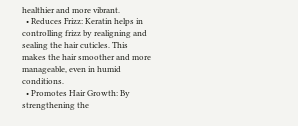healthier and more vibrant.
  • Reduces Frizz: Keratin helps in controlling frizz by realigning and sealing the hair cuticles. This makes the hair smoother and more manageable, even in humid conditions.
  • Promotes Hair Growth: By strengthening the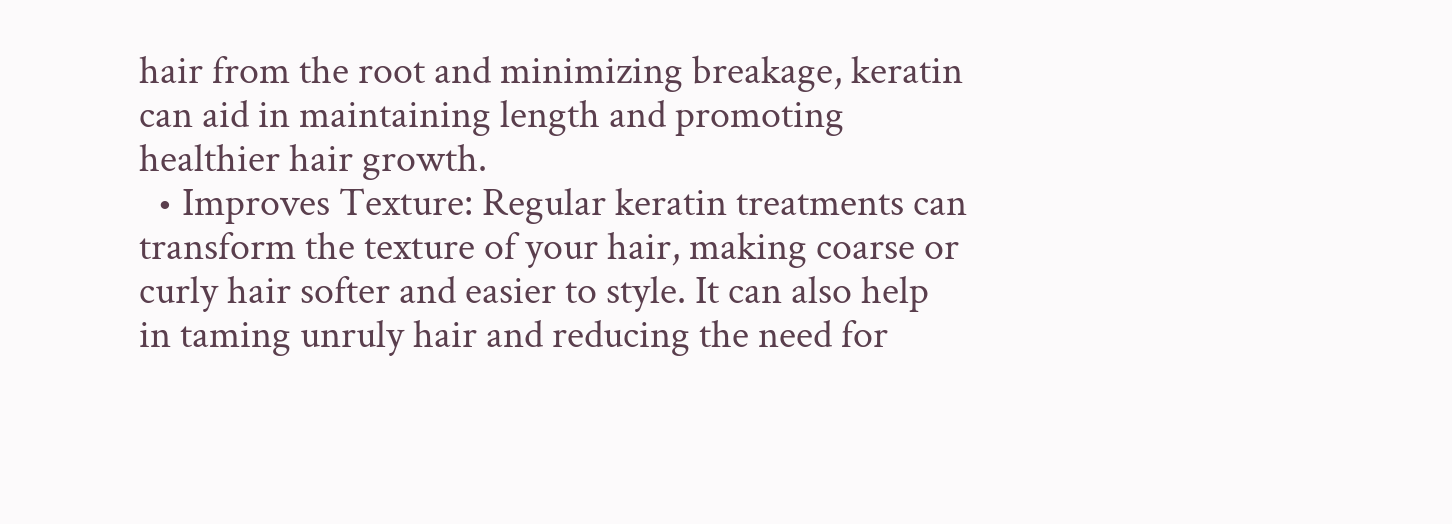hair from the root and minimizing breakage, keratin can aid in maintaining length and promoting healthier hair growth.
  • Improves Texture: Regular keratin treatments can transform the texture of your hair, making coarse or curly hair softer and easier to style. It can also help in taming unruly hair and reducing the need for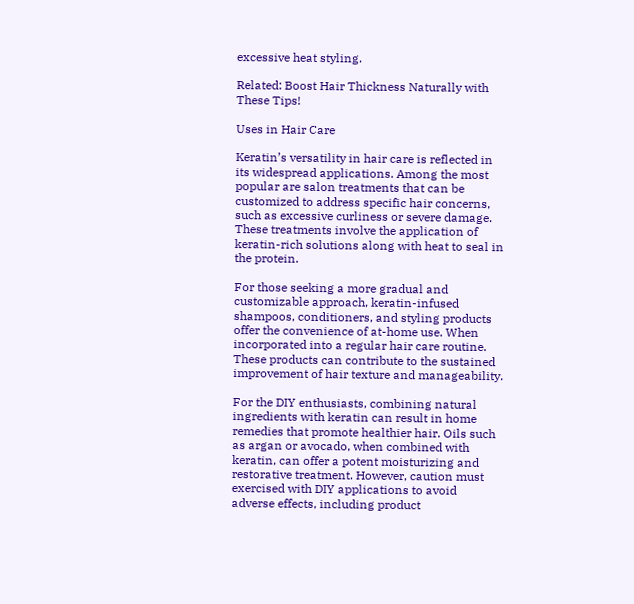excessive heat styling.

Related: Boost Hair Thickness Naturally with These Tips!

Uses in Hair Care

Keratin’s versatility in hair care is reflected in its widespread applications. Among the most popular are salon treatments that can be customized to address specific hair concerns, such as excessive curliness or severe damage. These treatments involve the application of keratin-rich solutions along with heat to seal in the protein.

For those seeking a more gradual and customizable approach, keratin-infused shampoos, conditioners, and styling products offer the convenience of at-home use. When incorporated into a regular hair care routine. These products can contribute to the sustained improvement of hair texture and manageability.

For the DIY enthusiasts, combining natural ingredients with keratin can result in home remedies that promote healthier hair. Oils such as argan or avocado, when combined with keratin, can offer a potent moisturizing and restorative treatment. However, caution must exercised with DIY applications to avoid adverse effects, including product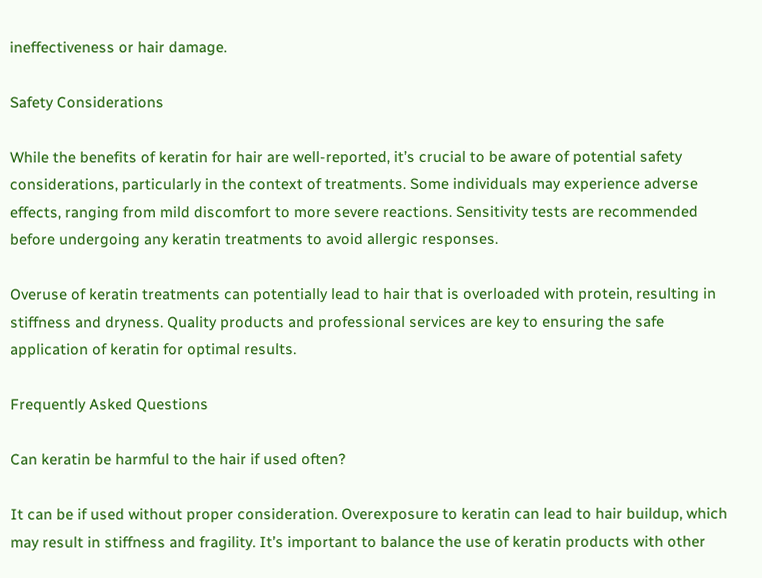ineffectiveness or hair damage.

Safety Considerations

While the benefits of keratin for hair are well-reported, it’s crucial to be aware of potential safety considerations, particularly in the context of treatments. Some individuals may experience adverse effects, ranging from mild discomfort to more severe reactions. Sensitivity tests are recommended before undergoing any keratin treatments to avoid allergic responses.

Overuse of keratin treatments can potentially lead to hair that is overloaded with protein, resulting in stiffness and dryness. Quality products and professional services are key to ensuring the safe application of keratin for optimal results.

Frequently Asked Questions

Can keratin be harmful to the hair if used often?

It can be if used without proper consideration. Overexposure to keratin can lead to hair buildup, which may result in stiffness and fragility. It’s important to balance the use of keratin products with other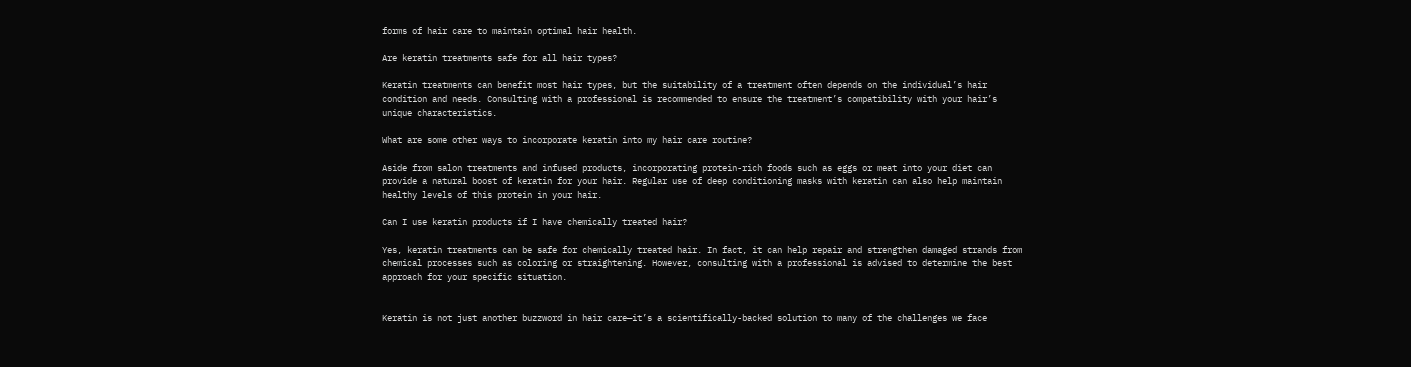forms of hair care to maintain optimal hair health.

Are keratin treatments safe for all hair types?

Keratin treatments can benefit most hair types, but the suitability of a treatment often depends on the individual’s hair condition and needs. Consulting with a professional is recommended to ensure the treatment’s compatibility with your hair’s unique characteristics.

What are some other ways to incorporate keratin into my hair care routine?

Aside from salon treatments and infused products, incorporating protein-rich foods such as eggs or meat into your diet can provide a natural boost of keratin for your hair. Regular use of deep conditioning masks with keratin can also help maintain healthy levels of this protein in your hair.

Can I use keratin products if I have chemically treated hair?

Yes, keratin treatments can be safe for chemically treated hair. In fact, it can help repair and strengthen damaged strands from chemical processes such as coloring or straightening. However, consulting with a professional is advised to determine the best approach for your specific situation.


Keratin is not just another buzzword in hair care—it’s a scientifically-backed solution to many of the challenges we face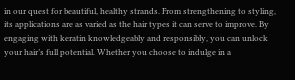in our quest for beautiful, healthy strands. From strengthening to styling, its applications are as varied as the hair types it can serve to improve. By engaging with keratin knowledgeably and responsibly, you can unlock your hair’s full potential. Whether you choose to indulge in a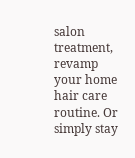salon treatment, revamp your home hair care routine. Or simply stay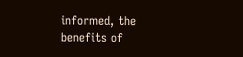informed, the benefits of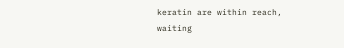keratin are within reach, waiting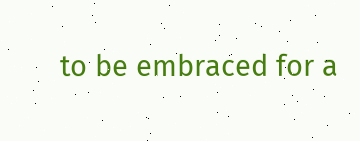to be embraced for a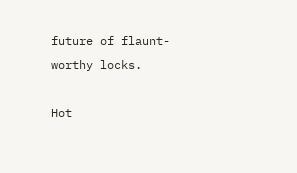future of flaunt-worthy locks.

Hot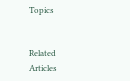Topics


Related Articles